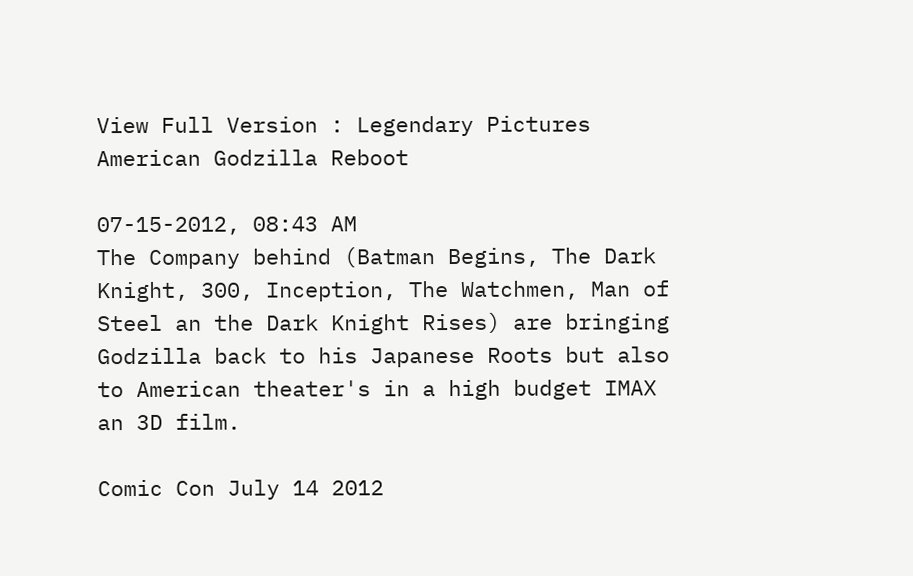View Full Version : Legendary Pictures American Godzilla Reboot

07-15-2012, 08:43 AM
The Company behind (Batman Begins, The Dark Knight, 300, Inception, The Watchmen, Man of Steel an the Dark Knight Rises) are bringing Godzilla back to his Japanese Roots but also to American theater's in a high budget IMAX an 3D film.

Comic Con July 14 2012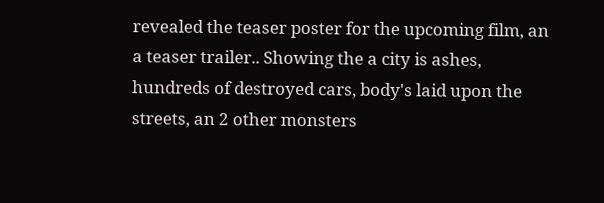revealed the teaser poster for the upcoming film, an a teaser trailer.. Showing the a city is ashes, hundreds of destroyed cars, body's laid upon the streets, an 2 other monsters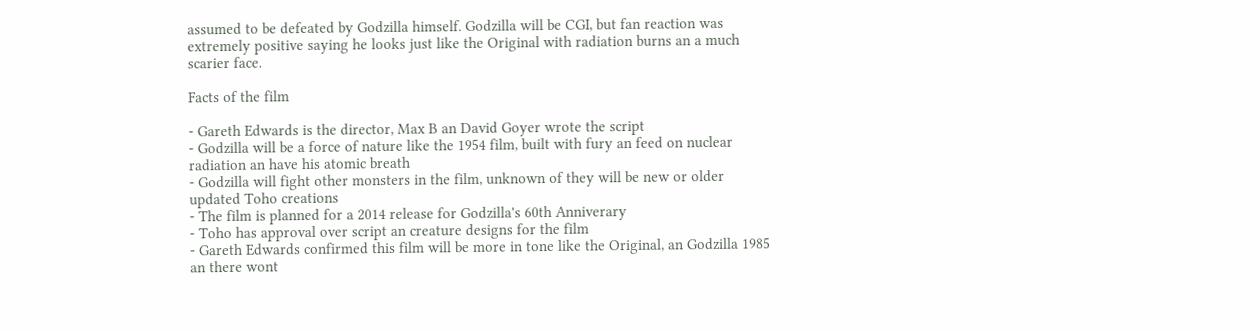assumed to be defeated by Godzilla himself. Godzilla will be CGI, but fan reaction was extremely positive saying he looks just like the Original with radiation burns an a much scarier face.

Facts of the film

- Gareth Edwards is the director, Max B an David Goyer wrote the script
- Godzilla will be a force of nature like the 1954 film, built with fury an feed on nuclear radiation an have his atomic breath
- Godzilla will fight other monsters in the film, unknown of they will be new or older updated Toho creations
- The film is planned for a 2014 release for Godzilla's 60th Anniverary
- Toho has approval over script an creature designs for the film
- Gareth Edwards confirmed this film will be more in tone like the Original, an Godzilla 1985 an there wont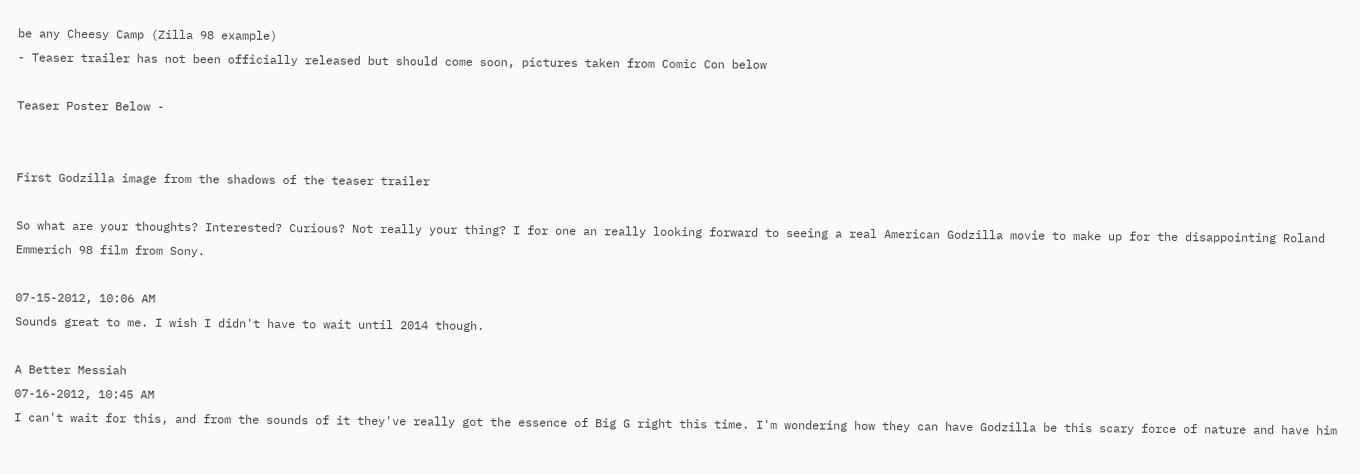be any Cheesy Camp (Zilla 98 example)
- Teaser trailer has not been officially released but should come soon, pictures taken from Comic Con below

Teaser Poster Below -


First Godzilla image from the shadows of the teaser trailer

So what are your thoughts? Interested? Curious? Not really your thing? I for one an really looking forward to seeing a real American Godzilla movie to make up for the disappointing Roland Emmerich 98 film from Sony.

07-15-2012, 10:06 AM
Sounds great to me. I wish I didn't have to wait until 2014 though.

A Better Messiah
07-16-2012, 10:45 AM
I can't wait for this, and from the sounds of it they've really got the essence of Big G right this time. I'm wondering how they can have Godzilla be this scary force of nature and have him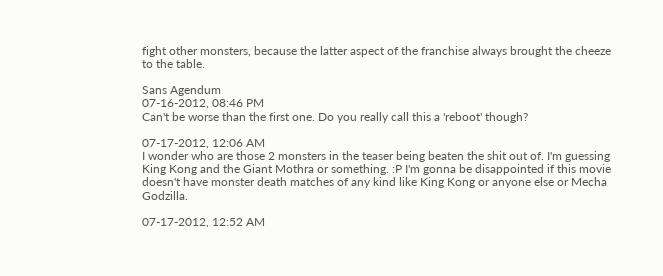fight other monsters, because the latter aspect of the franchise always brought the cheeze to the table.

Sans Agendum
07-16-2012, 08:46 PM
Can't be worse than the first one. Do you really call this a 'reboot' though?

07-17-2012, 12:06 AM
I wonder who are those 2 monsters in the teaser being beaten the shit out of. I'm guessing King Kong and the Giant Mothra or something. :P I'm gonna be disappointed if this movie doesn't have monster death matches of any kind like King Kong or anyone else or Mecha Godzilla.

07-17-2012, 12:52 AM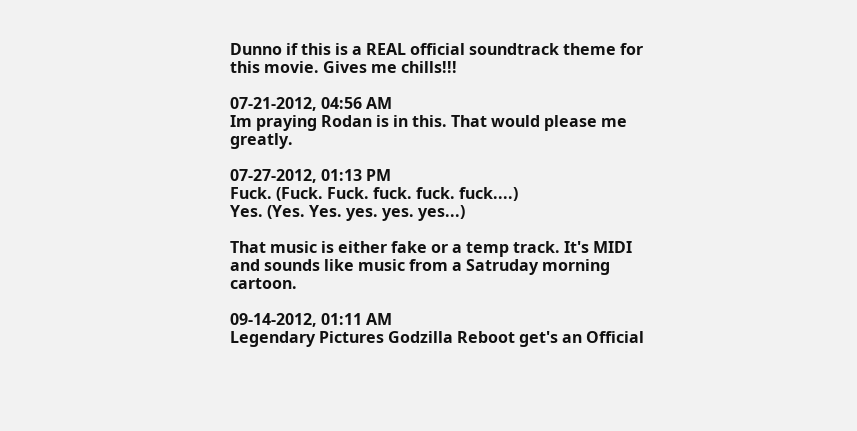Dunno if this is a REAL official soundtrack theme for this movie. Gives me chills!!!

07-21-2012, 04:56 AM
Im praying Rodan is in this. That would please me greatly.

07-27-2012, 01:13 PM
Fuck. (Fuck. Fuck. fuck. fuck. fuck....)
Yes. (Yes. Yes. yes. yes. yes...)

That music is either fake or a temp track. It's MIDI and sounds like music from a Satruday morning cartoon.

09-14-2012, 01:11 AM
Legendary Pictures Godzilla Reboot get's an Official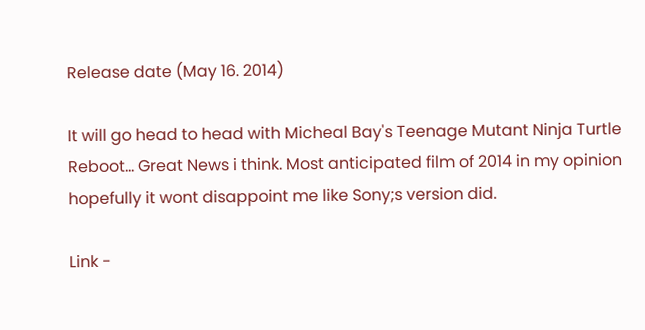Release date (May 16. 2014)

It will go head to head with Micheal Bay's Teenage Mutant Ninja Turtle Reboot... Great News i think. Most anticipated film of 2014 in my opinion hopefully it wont disappoint me like Sony;s version did.

Link -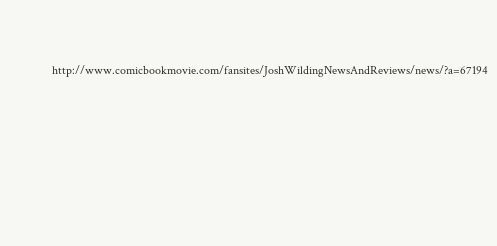http://www.comicbookmovie.com/fansites/JoshWildingNewsAndReviews/news/?a=67194